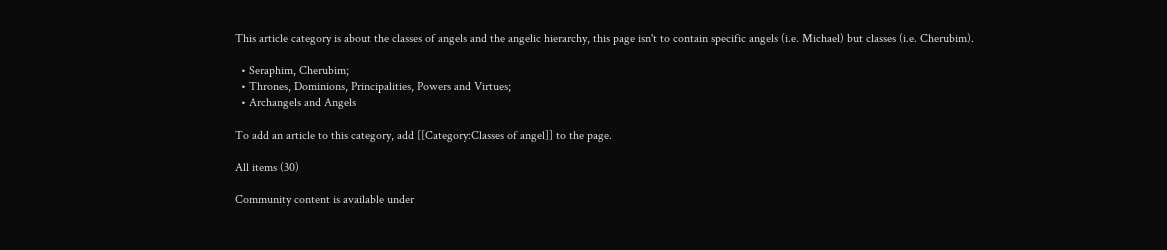This article category is about the classes of angels and the angelic hierarchy, this page isn't to contain specific angels (i.e. Michael) but classes (i.e. Cherubim).

  • Seraphim, Cherubim;
  • Thrones, Dominions, Principalities, Powers and Virtues;
  • Archangels and Angels

To add an article to this category, add [[Category:Classes of angel]] to the page.

All items (30)

Community content is available under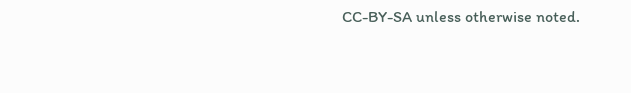CC-BY-SA unless otherwise noted.